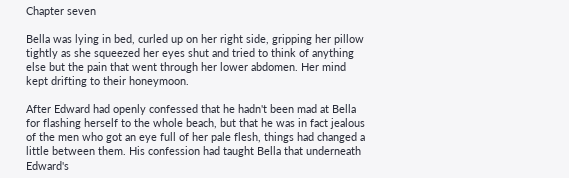Chapter seven

Bella was lying in bed, curled up on her right side, gripping her pillow tightly as she squeezed her eyes shut and tried to think of anything else but the pain that went through her lower abdomen. Her mind kept drifting to their honeymoon.

After Edward had openly confessed that he hadn't been mad at Bella for flashing herself to the whole beach, but that he was in fact jealous of the men who got an eye full of her pale flesh, things had changed a little between them. His confession had taught Bella that underneath Edward's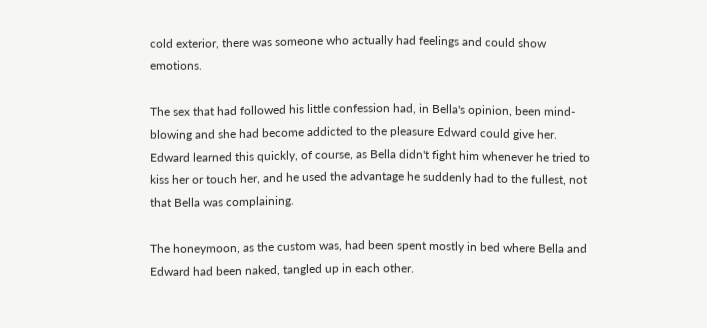cold exterior, there was someone who actually had feelings and could show emotions.

The sex that had followed his little confession had, in Bella's opinion, been mind-blowing and she had become addicted to the pleasure Edward could give her. Edward learned this quickly, of course, as Bella didn't fight him whenever he tried to kiss her or touch her, and he used the advantage he suddenly had to the fullest, not that Bella was complaining.

The honeymoon, as the custom was, had been spent mostly in bed where Bella and Edward had been naked, tangled up in each other.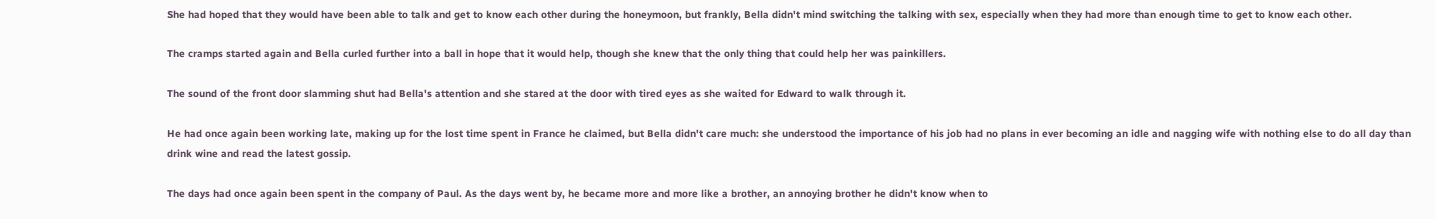She had hoped that they would have been able to talk and get to know each other during the honeymoon, but frankly, Bella didn't mind switching the talking with sex, especially when they had more than enough time to get to know each other.

The cramps started again and Bella curled further into a ball in hope that it would help, though she knew that the only thing that could help her was painkillers.

The sound of the front door slamming shut had Bella's attention and she stared at the door with tired eyes as she waited for Edward to walk through it.

He had once again been working late, making up for the lost time spent in France he claimed, but Bella didn't care much: she understood the importance of his job had no plans in ever becoming an idle and nagging wife with nothing else to do all day than drink wine and read the latest gossip.

The days had once again been spent in the company of Paul. As the days went by, he became more and more like a brother, an annoying brother he didn't know when to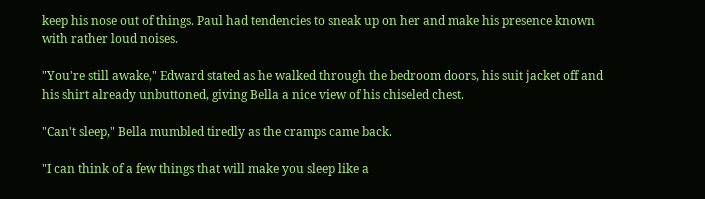keep his nose out of things. Paul had tendencies to sneak up on her and make his presence known with rather loud noises.

"You're still awake," Edward stated as he walked through the bedroom doors, his suit jacket off and his shirt already unbuttoned, giving Bella a nice view of his chiseled chest.

"Can't sleep," Bella mumbled tiredly as the cramps came back.

"I can think of a few things that will make you sleep like a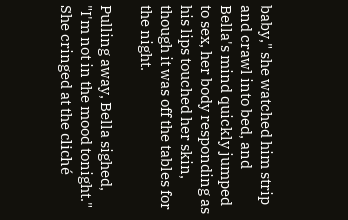baby," she watched him strip and crawl into bed, and Bella's mind quickly jumped to sex, her body responding as his lips touched her skin, though it was off the tables for the night.

Pulling away, Bella sighed, "I'm not in the mood tonight." She cringed at the cliché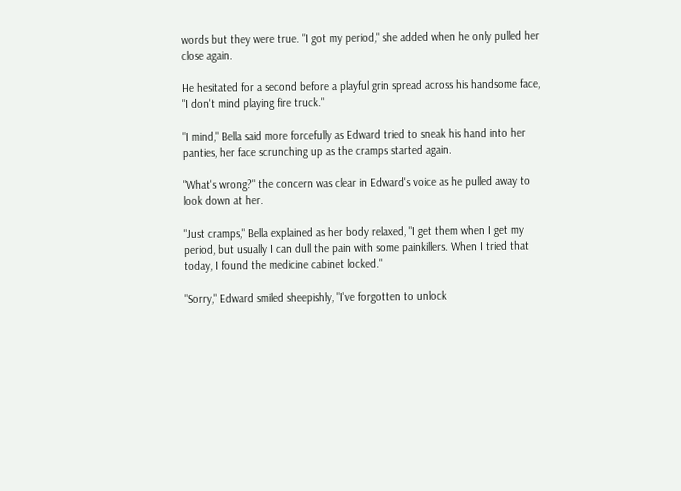words but they were true. "I got my period," she added when he only pulled her close again.

He hesitated for a second before a playful grin spread across his handsome face, "I don't mind playing fire truck."

"I mind," Bella said more forcefully as Edward tried to sneak his hand into her panties, her face scrunching up as the cramps started again.

"What's wrong?" the concern was clear in Edward's voice as he pulled away to look down at her.

"Just cramps," Bella explained as her body relaxed, "I get them when I get my period, but usually I can dull the pain with some painkillers. When I tried that today, I found the medicine cabinet locked."

"Sorry," Edward smiled sheepishly, "I've forgotten to unlock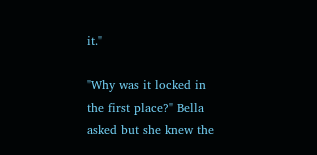it."

"Why was it locked in the first place?" Bella asked but she knew the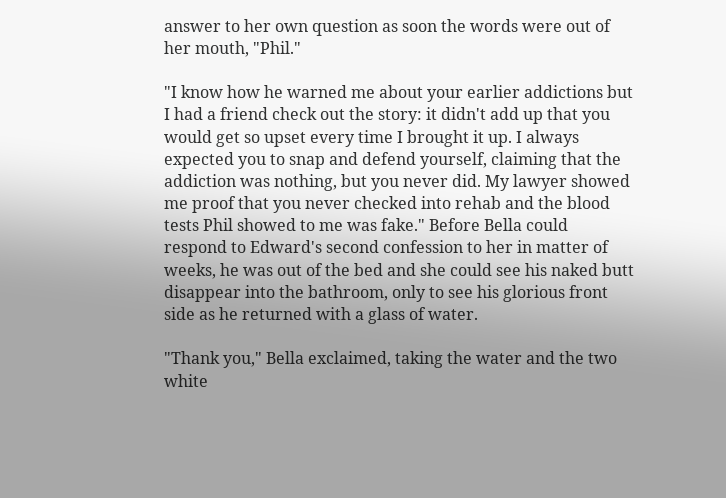answer to her own question as soon the words were out of her mouth, "Phil."

"I know how he warned me about your earlier addictions but I had a friend check out the story: it didn't add up that you would get so upset every time I brought it up. I always expected you to snap and defend yourself, claiming that the addiction was nothing, but you never did. My lawyer showed me proof that you never checked into rehab and the blood tests Phil showed to me was fake." Before Bella could respond to Edward's second confession to her in matter of weeks, he was out of the bed and she could see his naked butt disappear into the bathroom, only to see his glorious front side as he returned with a glass of water.

"Thank you," Bella exclaimed, taking the water and the two white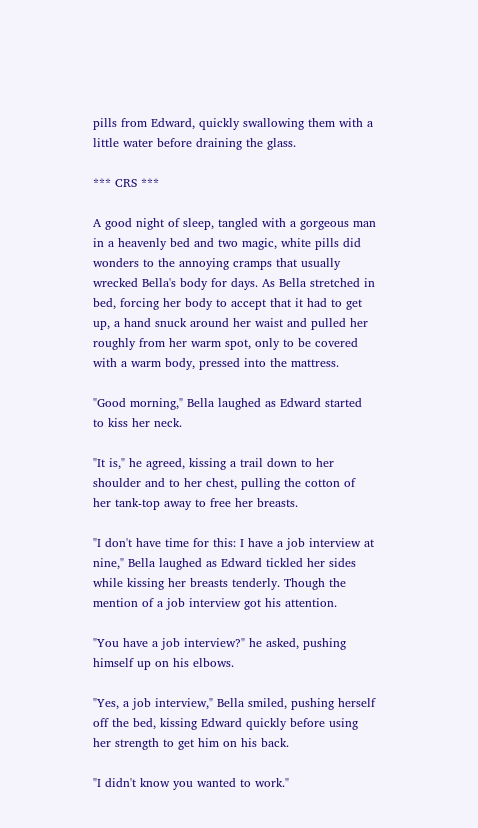pills from Edward, quickly swallowing them with a little water before draining the glass.

*** CRS ***

A good night of sleep, tangled with a gorgeous man in a heavenly bed and two magic, white pills did wonders to the annoying cramps that usually wrecked Bella's body for days. As Bella stretched in bed, forcing her body to accept that it had to get up, a hand snuck around her waist and pulled her roughly from her warm spot, only to be covered with a warm body, pressed into the mattress.

"Good morning," Bella laughed as Edward started to kiss her neck.

"It is," he agreed, kissing a trail down to her shoulder and to her chest, pulling the cotton of her tank-top away to free her breasts.

"I don't have time for this: I have a job interview at nine," Bella laughed as Edward tickled her sides while kissing her breasts tenderly. Though the mention of a job interview got his attention.

"You have a job interview?" he asked, pushing himself up on his elbows.

"Yes, a job interview," Bella smiled, pushing herself off the bed, kissing Edward quickly before using her strength to get him on his back.

"I didn't know you wanted to work."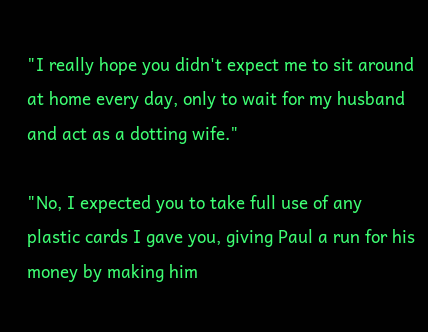"I really hope you didn't expect me to sit around at home every day, only to wait for my husband and act as a dotting wife."

"No, I expected you to take full use of any plastic cards I gave you, giving Paul a run for his money by making him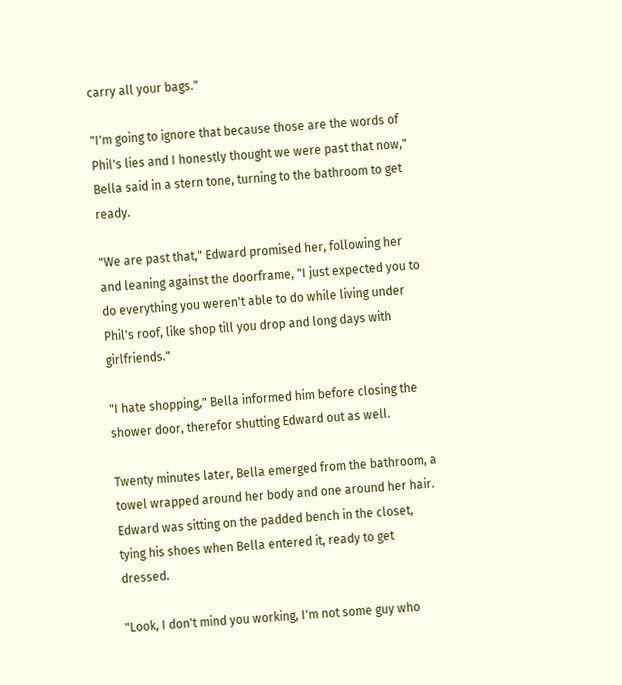carry all your bags."

"I'm going to ignore that because those are the words of Phil's lies and I honestly thought we were past that now," Bella said in a stern tone, turning to the bathroom to get ready.

"We are past that," Edward promised her, following her and leaning against the doorframe, "I just expected you to do everything you weren't able to do while living under Phil's roof, like shop till you drop and long days with girlfriends."

"I hate shopping," Bella informed him before closing the shower door, therefor shutting Edward out as well.

Twenty minutes later, Bella emerged from the bathroom, a towel wrapped around her body and one around her hair. Edward was sitting on the padded bench in the closet, tying his shoes when Bella entered it, ready to get dressed.

"Look, I don't mind you working, I'm not some guy who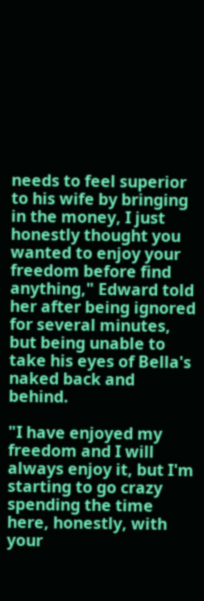needs to feel superior to his wife by bringing in the money, I just honestly thought you wanted to enjoy your freedom before find anything," Edward told her after being ignored for several minutes, but being unable to take his eyes of Bella's naked back and behind.

"I have enjoyed my freedom and I will always enjoy it, but I'm starting to go crazy spending the time here, honestly, with your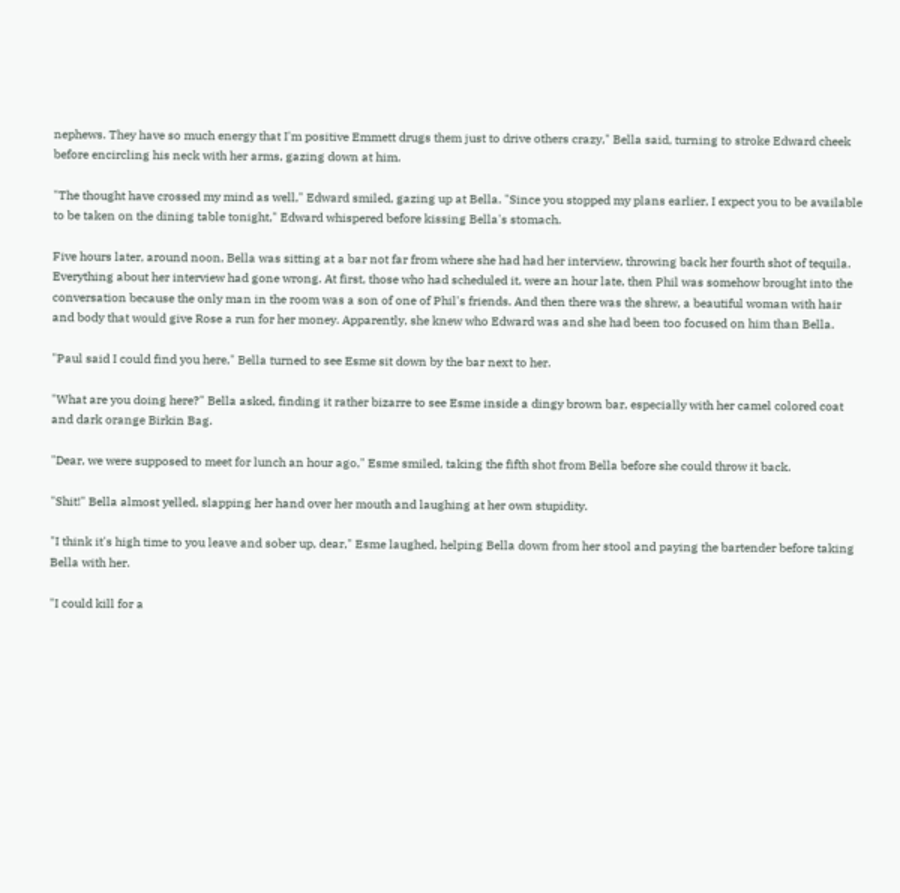nephews. They have so much energy that I'm positive Emmett drugs them just to drive others crazy," Bella said, turning to stroke Edward cheek before encircling his neck with her arms, gazing down at him.

"The thought have crossed my mind as well," Edward smiled, gazing up at Bella. "Since you stopped my plans earlier, I expect you to be available to be taken on the dining table tonight," Edward whispered before kissing Bella's stomach.

Five hours later, around noon, Bella was sitting at a bar not far from where she had had her interview, throwing back her fourth shot of tequila. Everything about her interview had gone wrong. At first, those who had scheduled it, were an hour late, then Phil was somehow brought into the conversation because the only man in the room was a son of one of Phil's friends. And then there was the shrew, a beautiful woman with hair and body that would give Rose a run for her money. Apparently, she knew who Edward was and she had been too focused on him than Bella.

"Paul said I could find you here," Bella turned to see Esme sit down by the bar next to her.

"What are you doing here?" Bella asked, finding it rather bizarre to see Esme inside a dingy brown bar, especially with her camel colored coat and dark orange Birkin Bag.

"Dear, we were supposed to meet for lunch an hour ago," Esme smiled, taking the fifth shot from Bella before she could throw it back.

"Shit!" Bella almost yelled, slapping her hand over her mouth and laughing at her own stupidity.

"I think it's high time to you leave and sober up, dear," Esme laughed, helping Bella down from her stool and paying the bartender before taking Bella with her.

"I could kill for a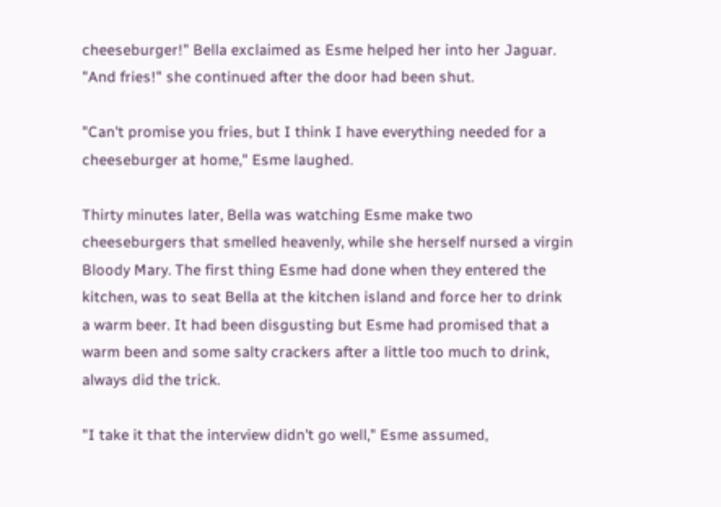cheeseburger!" Bella exclaimed as Esme helped her into her Jaguar. "And fries!" she continued after the door had been shut.

"Can't promise you fries, but I think I have everything needed for a cheeseburger at home," Esme laughed.

Thirty minutes later, Bella was watching Esme make two cheeseburgers that smelled heavenly, while she herself nursed a virgin Bloody Mary. The first thing Esme had done when they entered the kitchen, was to seat Bella at the kitchen island and force her to drink a warm beer. It had been disgusting but Esme had promised that a warm been and some salty crackers after a little too much to drink, always did the trick.

"I take it that the interview didn't go well," Esme assumed,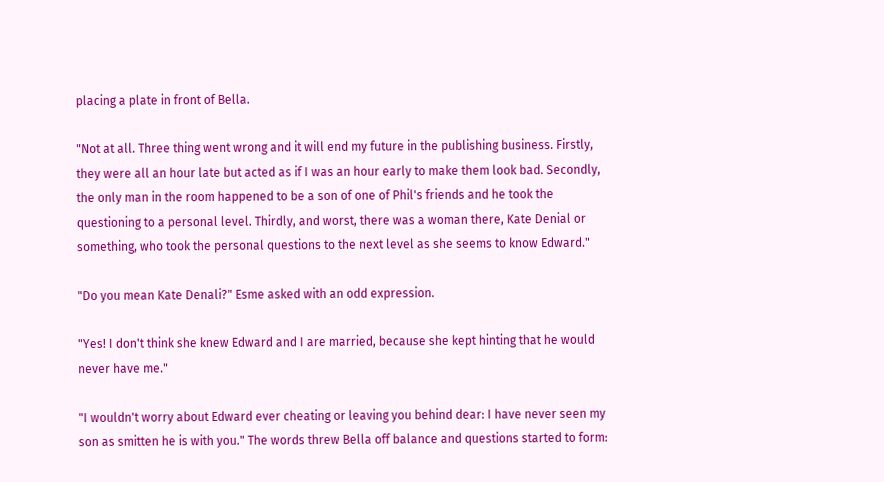placing a plate in front of Bella.

"Not at all. Three thing went wrong and it will end my future in the publishing business. Firstly, they were all an hour late but acted as if I was an hour early to make them look bad. Secondly, the only man in the room happened to be a son of one of Phil's friends and he took the questioning to a personal level. Thirdly, and worst, there was a woman there, Kate Denial or something, who took the personal questions to the next level as she seems to know Edward."

"Do you mean Kate Denali?" Esme asked with an odd expression.

"Yes! I don't think she knew Edward and I are married, because she kept hinting that he would never have me."

"I wouldn't worry about Edward ever cheating or leaving you behind dear: I have never seen my son as smitten he is with you." The words threw Bella off balance and questions started to form: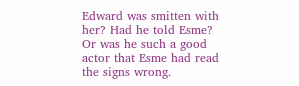Edward was smitten with her? Had he told Esme? Or was he such a good actor that Esme had read the signs wrong.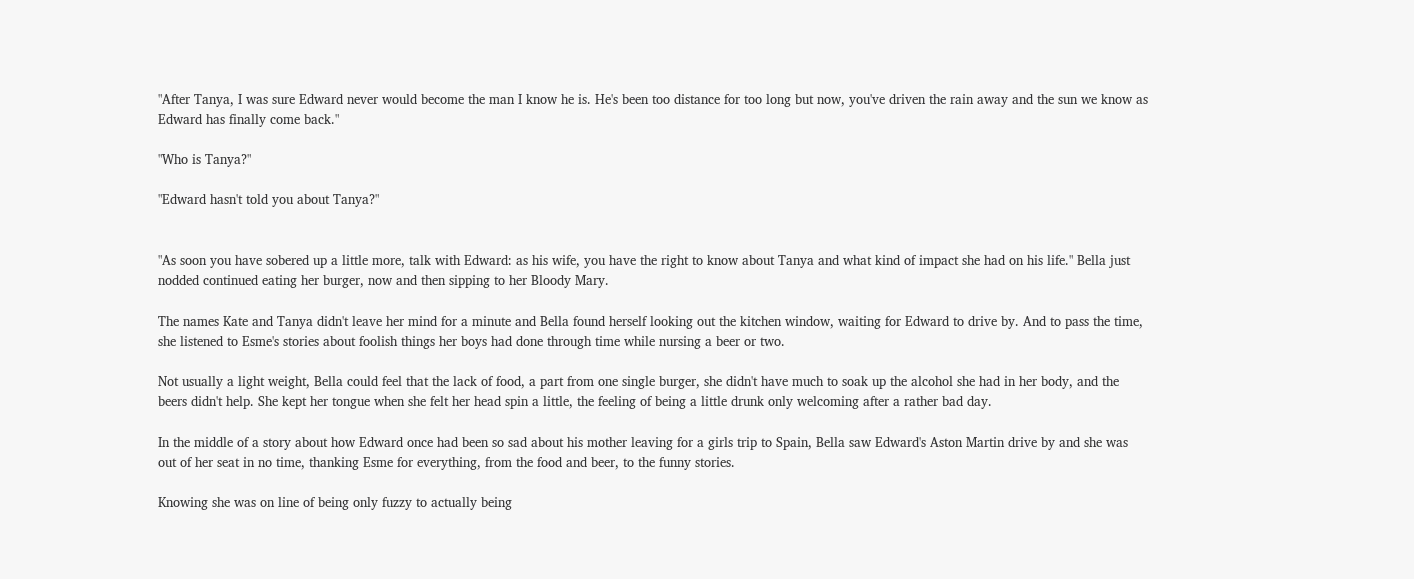"After Tanya, I was sure Edward never would become the man I know he is. He's been too distance for too long but now, you've driven the rain away and the sun we know as Edward has finally come back."

"Who is Tanya?"

"Edward hasn't told you about Tanya?"


"As soon you have sobered up a little more, talk with Edward: as his wife, you have the right to know about Tanya and what kind of impact she had on his life." Bella just nodded continued eating her burger, now and then sipping to her Bloody Mary.

The names Kate and Tanya didn't leave her mind for a minute and Bella found herself looking out the kitchen window, waiting for Edward to drive by. And to pass the time, she listened to Esme's stories about foolish things her boys had done through time while nursing a beer or two.

Not usually a light weight, Bella could feel that the lack of food, a part from one single burger, she didn't have much to soak up the alcohol she had in her body, and the beers didn't help. She kept her tongue when she felt her head spin a little, the feeling of being a little drunk only welcoming after a rather bad day.

In the middle of a story about how Edward once had been so sad about his mother leaving for a girls trip to Spain, Bella saw Edward's Aston Martin drive by and she was out of her seat in no time, thanking Esme for everything, from the food and beer, to the funny stories.

Knowing she was on line of being only fuzzy to actually being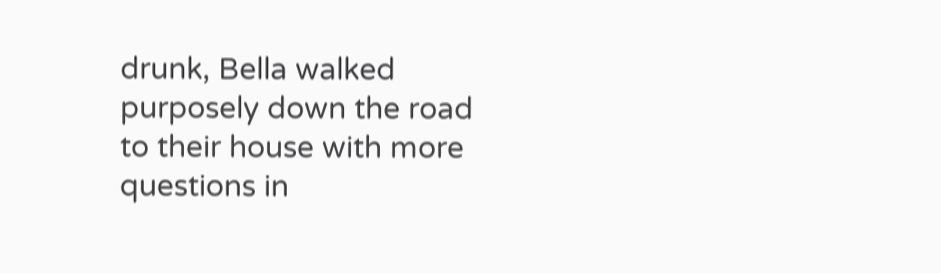drunk, Bella walked purposely down the road to their house with more questions in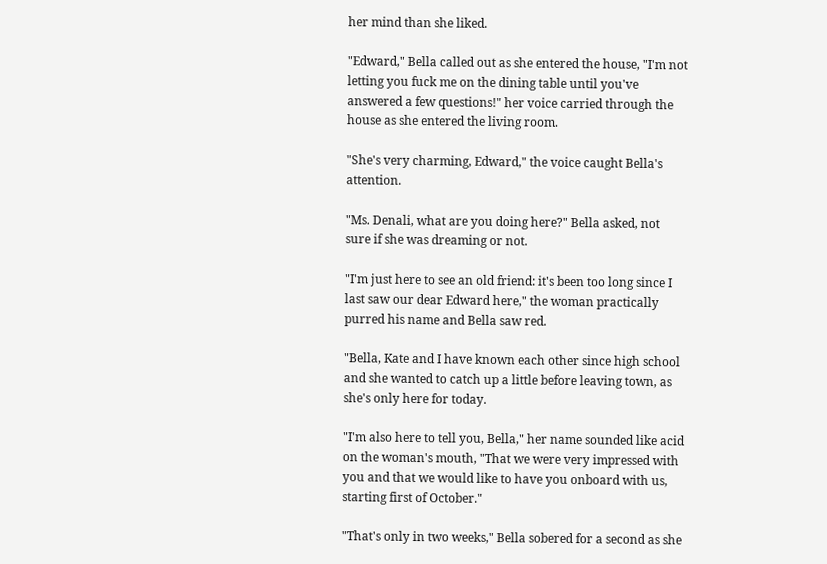her mind than she liked.

"Edward," Bella called out as she entered the house, "I'm not letting you fuck me on the dining table until you've answered a few questions!" her voice carried through the house as she entered the living room.

"She's very charming, Edward," the voice caught Bella's attention.

"Ms. Denali, what are you doing here?" Bella asked, not sure if she was dreaming or not.

"I'm just here to see an old friend: it's been too long since I last saw our dear Edward here," the woman practically purred his name and Bella saw red.

"Bella, Kate and I have known each other since high school and she wanted to catch up a little before leaving town, as she's only here for today.

"I'm also here to tell you, Bella," her name sounded like acid on the woman's mouth, "That we were very impressed with you and that we would like to have you onboard with us, starting first of October."

"That's only in two weeks," Bella sobered for a second as she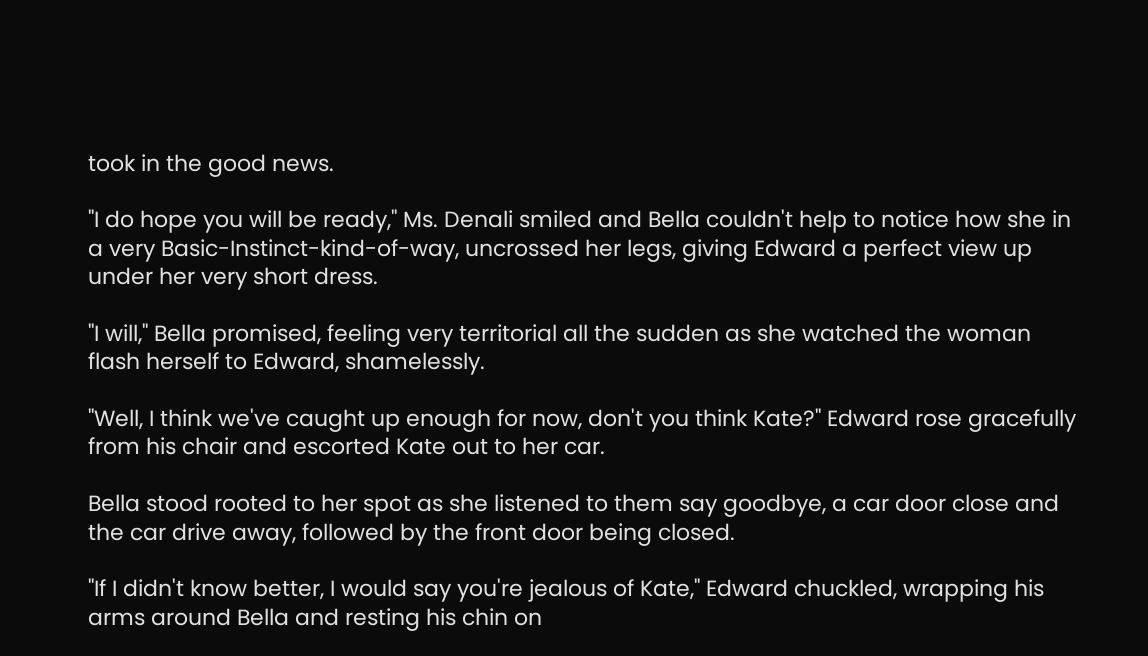took in the good news.

"I do hope you will be ready," Ms. Denali smiled and Bella couldn't help to notice how she in a very Basic-Instinct-kind-of-way, uncrossed her legs, giving Edward a perfect view up under her very short dress.

"I will," Bella promised, feeling very territorial all the sudden as she watched the woman flash herself to Edward, shamelessly.

"Well, I think we've caught up enough for now, don't you think Kate?" Edward rose gracefully from his chair and escorted Kate out to her car.

Bella stood rooted to her spot as she listened to them say goodbye, a car door close and the car drive away, followed by the front door being closed.

"If I didn't know better, I would say you're jealous of Kate," Edward chuckled, wrapping his arms around Bella and resting his chin on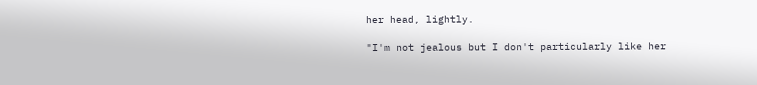her head, lightly.

"I'm not jealous but I don't particularly like her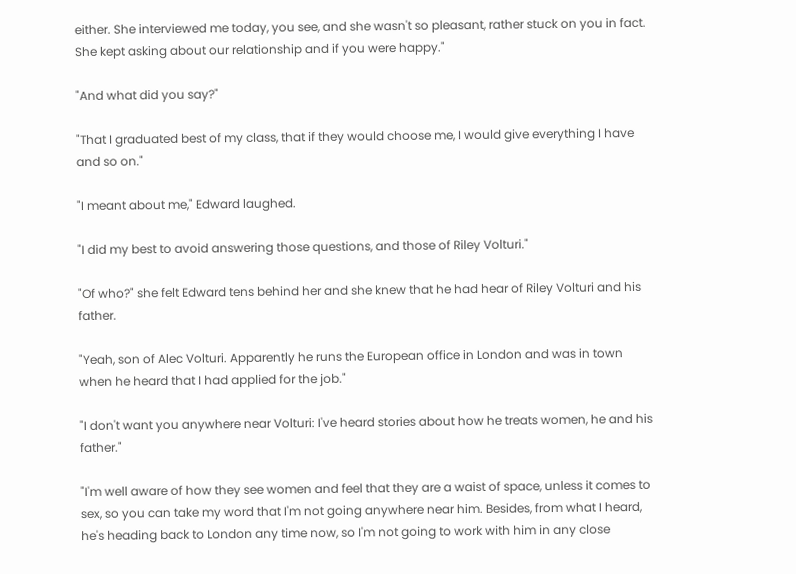either. She interviewed me today, you see, and she wasn't so pleasant, rather stuck on you in fact. She kept asking about our relationship and if you were happy."

"And what did you say?"

"That I graduated best of my class, that if they would choose me, I would give everything I have and so on."

"I meant about me," Edward laughed.

"I did my best to avoid answering those questions, and those of Riley Volturi."

"Of who?" she felt Edward tens behind her and she knew that he had hear of Riley Volturi and his father.

"Yeah, son of Alec Volturi. Apparently he runs the European office in London and was in town when he heard that I had applied for the job."

"I don't want you anywhere near Volturi: I've heard stories about how he treats women, he and his father."

"I'm well aware of how they see women and feel that they are a waist of space, unless it comes to sex, so you can take my word that I'm not going anywhere near him. Besides, from what I heard, he's heading back to London any time now, so I'm not going to work with him in any close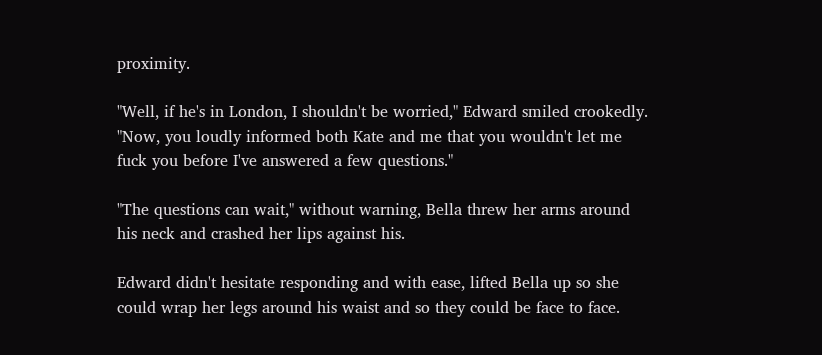proximity.

"Well, if he's in London, I shouldn't be worried," Edward smiled crookedly. "Now, you loudly informed both Kate and me that you wouldn't let me fuck you before I've answered a few questions."

"The questions can wait," without warning, Bella threw her arms around his neck and crashed her lips against his.

Edward didn't hesitate responding and with ease, lifted Bella up so she could wrap her legs around his waist and so they could be face to face.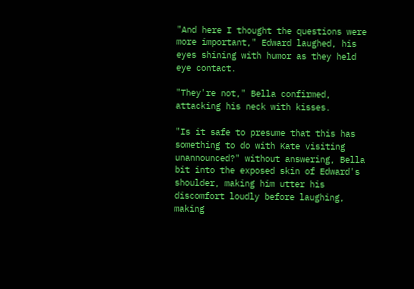"And here I thought the questions were more important," Edward laughed, his eyes shining with humor as they held eye contact.

"They're not," Bella confirmed, attacking his neck with kisses.

"Is it safe to presume that this has something to do with Kate visiting unannounced?" without answering, Bella bit into the exposed skin of Edward's shoulder, making him utter his discomfort loudly before laughing, making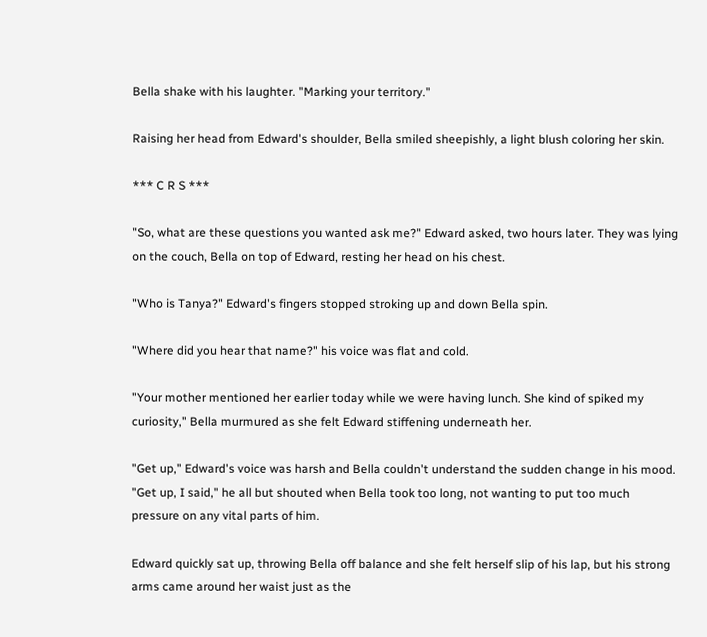Bella shake with his laughter. "Marking your territory."

Raising her head from Edward's shoulder, Bella smiled sheepishly, a light blush coloring her skin.

*** C R S ***

"So, what are these questions you wanted ask me?" Edward asked, two hours later. They was lying on the couch, Bella on top of Edward, resting her head on his chest.

"Who is Tanya?" Edward's fingers stopped stroking up and down Bella spin.

"Where did you hear that name?" his voice was flat and cold.

"Your mother mentioned her earlier today while we were having lunch. She kind of spiked my curiosity," Bella murmured as she felt Edward stiffening underneath her.

"Get up," Edward's voice was harsh and Bella couldn't understand the sudden change in his mood. "Get up, I said," he all but shouted when Bella took too long, not wanting to put too much pressure on any vital parts of him.

Edward quickly sat up, throwing Bella off balance and she felt herself slip of his lap, but his strong arms came around her waist just as the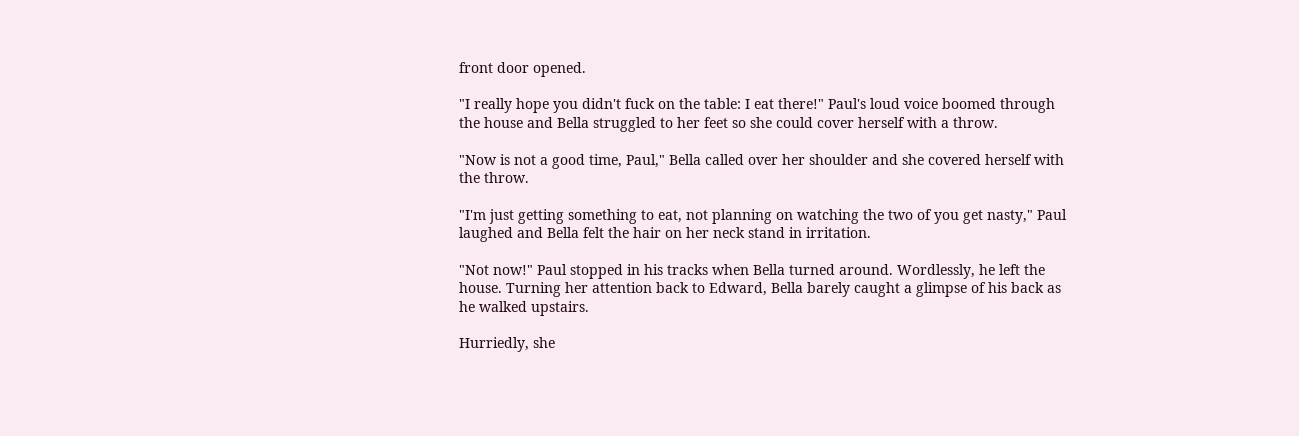front door opened.

"I really hope you didn't fuck on the table: I eat there!" Paul's loud voice boomed through the house and Bella struggled to her feet so she could cover herself with a throw.

"Now is not a good time, Paul," Bella called over her shoulder and she covered herself with the throw.

"I'm just getting something to eat, not planning on watching the two of you get nasty," Paul laughed and Bella felt the hair on her neck stand in irritation.

"Not now!" Paul stopped in his tracks when Bella turned around. Wordlessly, he left the house. Turning her attention back to Edward, Bella barely caught a glimpse of his back as he walked upstairs.

Hurriedly, she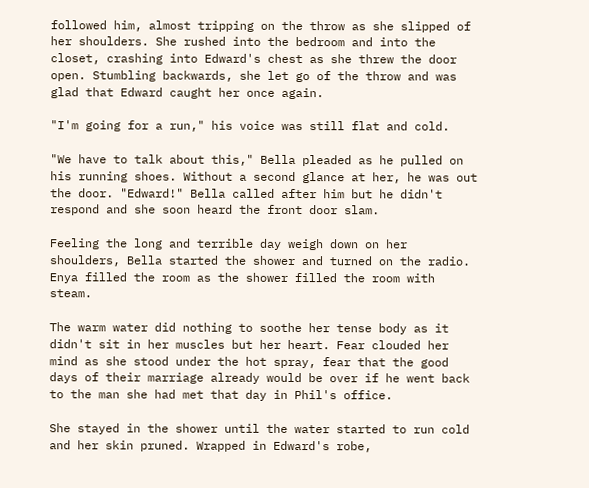followed him, almost tripping on the throw as she slipped of her shoulders. She rushed into the bedroom and into the closet, crashing into Edward's chest as she threw the door open. Stumbling backwards, she let go of the throw and was glad that Edward caught her once again.

"I'm going for a run," his voice was still flat and cold.

"We have to talk about this," Bella pleaded as he pulled on his running shoes. Without a second glance at her, he was out the door. "Edward!" Bella called after him but he didn't respond and she soon heard the front door slam.

Feeling the long and terrible day weigh down on her shoulders, Bella started the shower and turned on the radio. Enya filled the room as the shower filled the room with steam.

The warm water did nothing to soothe her tense body as it didn't sit in her muscles but her heart. Fear clouded her mind as she stood under the hot spray, fear that the good days of their marriage already would be over if he went back to the man she had met that day in Phil's office.

She stayed in the shower until the water started to run cold and her skin pruned. Wrapped in Edward's robe,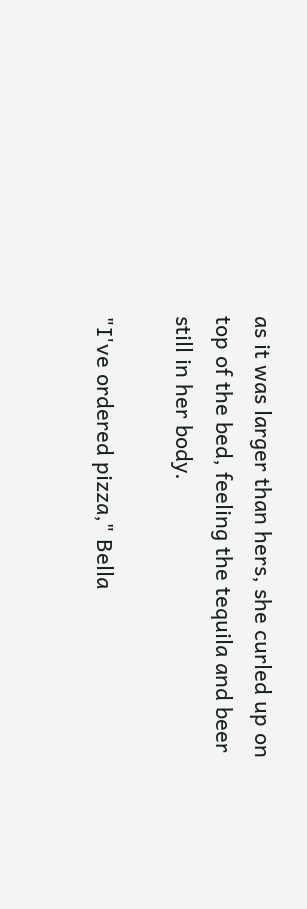as it was larger than hers, she curled up on top of the bed, feeling the tequila and beer still in her body.

"I've ordered pizza," Bella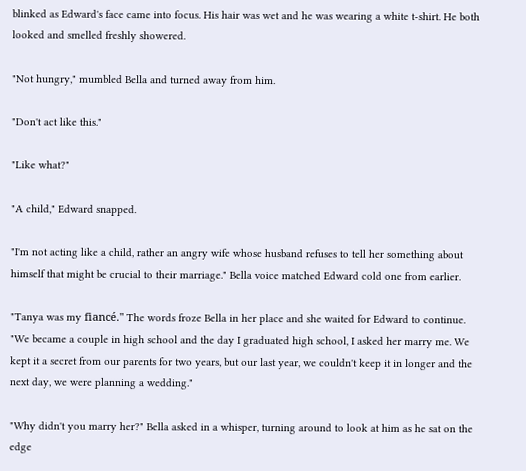blinked as Edward's face came into focus. His hair was wet and he was wearing a white t-shirt. He both looked and smelled freshly showered.

"Not hungry," mumbled Bella and turned away from him.

"Don't act like this."

"Like what?"

"A child," Edward snapped.

"I'm not acting like a child, rather an angry wife whose husband refuses to tell her something about himself that might be crucial to their marriage." Bella voice matched Edward cold one from earlier.

"Tanya was my fiancé." The words froze Bella in her place and she waited for Edward to continue. "We became a couple in high school and the day I graduated high school, I asked her marry me. We kept it a secret from our parents for two years, but our last year, we couldn't keep it in longer and the next day, we were planning a wedding."

"Why didn't you marry her?" Bella asked in a whisper, turning around to look at him as he sat on the edge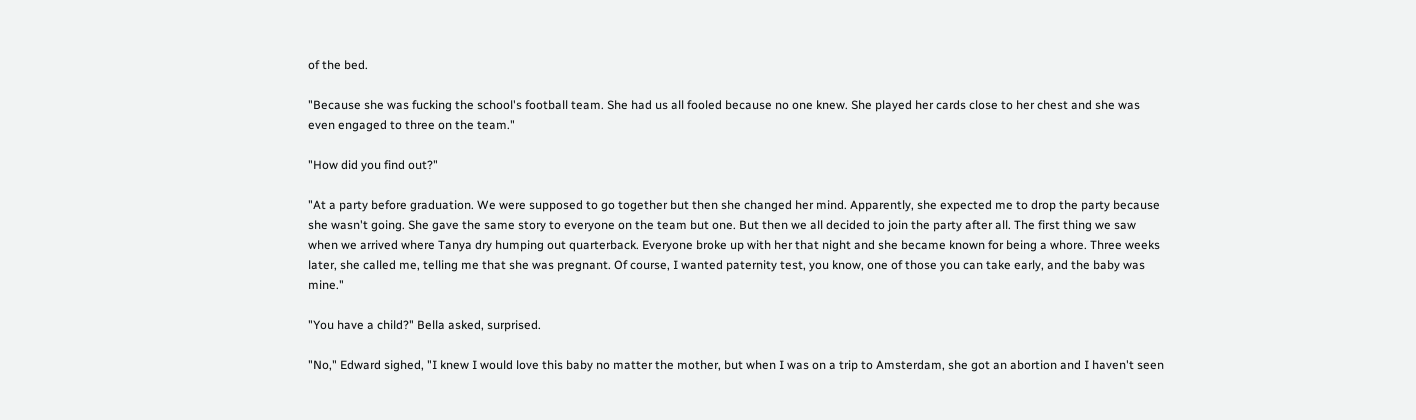of the bed.

"Because she was fucking the school's football team. She had us all fooled because no one knew. She played her cards close to her chest and she was even engaged to three on the team."

"How did you find out?"

"At a party before graduation. We were supposed to go together but then she changed her mind. Apparently, she expected me to drop the party because she wasn't going. She gave the same story to everyone on the team but one. But then we all decided to join the party after all. The first thing we saw when we arrived where Tanya dry humping out quarterback. Everyone broke up with her that night and she became known for being a whore. Three weeks later, she called me, telling me that she was pregnant. Of course, I wanted paternity test, you know, one of those you can take early, and the baby was mine."

"You have a child?" Bella asked, surprised.

"No," Edward sighed, "I knew I would love this baby no matter the mother, but when I was on a trip to Amsterdam, she got an abortion and I haven't seen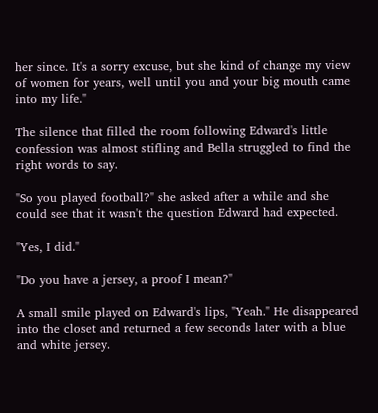her since. It's a sorry excuse, but she kind of change my view of women for years, well until you and your big mouth came into my life."

The silence that filled the room following Edward's little confession was almost stifling and Bella struggled to find the right words to say.

"So you played football?" she asked after a while and she could see that it wasn't the question Edward had expected.

"Yes, I did."

"Do you have a jersey, a proof I mean?"

A small smile played on Edward's lips, "Yeah." He disappeared into the closet and returned a few seconds later with a blue and white jersey.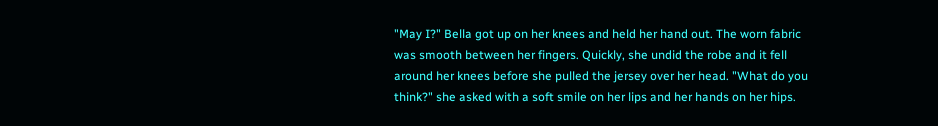"May I?" Bella got up on her knees and held her hand out. The worn fabric was smooth between her fingers. Quickly, she undid the robe and it fell around her knees before she pulled the jersey over her head. "What do you think?" she asked with a soft smile on her lips and her hands on her hips.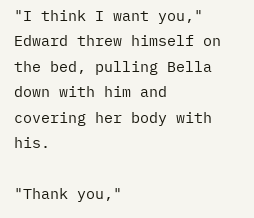"I think I want you," Edward threw himself on the bed, pulling Bella down with him and covering her body with his.

"Thank you,"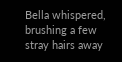Bella whispered, brushing a few stray hairs away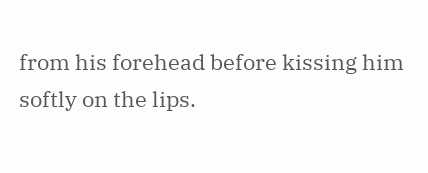from his forehead before kissing him softly on the lips.